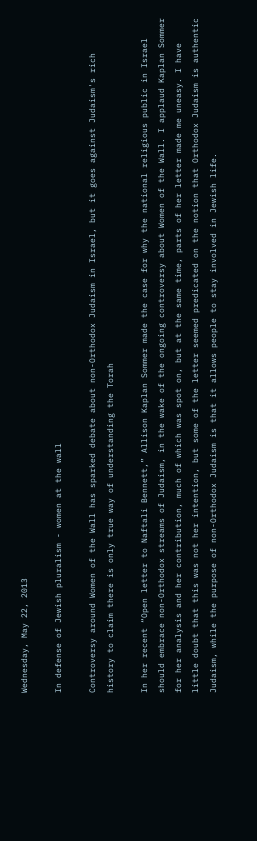Wednesday, May 22, 2013

In defense of Jewish pluralism - women at the wall

Controversy around Women of the Wall has sparked debate about non-Orthodox Judaism in Israel, but it goes against Judaism's rich history to claim there is only true way of understanding the Torah

In her recent “Open letter to Naftali Bennett,” Allison Kaplan Sommer made the case for why the national religious public in Israel should embrace non-Orthodox streams of Judaism, in the wake of the ongoing controversy about Women of the Wall. I applaud Kaplan Sommer for her analysis and her contribution, much of which was spot on, but at the same time, parts of her letter made me uneasy. I have little doubt that this was not her intention, but some of the letter seemed predicated on the notion that Orthodox Judaism is authentic Judaism, while the purpose of non-Orthodox Judaism is that it allows people to stay involved in Jewish life.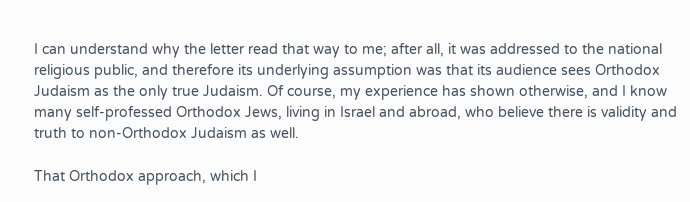I can understand why the letter read that way to me; after all, it was addressed to the national religious public, and therefore its underlying assumption was that its audience sees Orthodox Judaism as the only true Judaism. Of course, my experience has shown otherwise, and I know many self-professed Orthodox Jews, living in Israel and abroad, who believe there is validity and truth to non-Orthodox Judaism as well.

That Orthodox approach, which I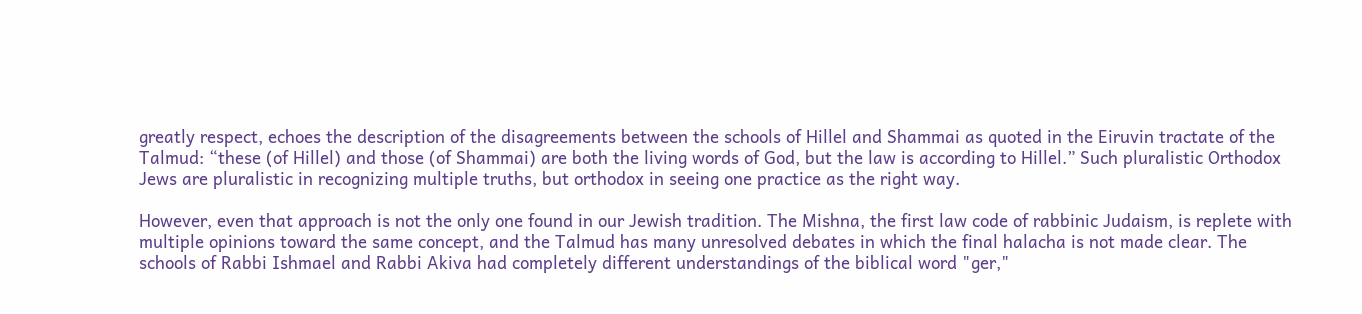greatly respect, echoes the description of the disagreements between the schools of Hillel and Shammai as quoted in the Eiruvin tractate of the Talmud: “these (of Hillel) and those (of Shammai) are both the living words of God, but the law is according to Hillel.” Such pluralistic Orthodox Jews are pluralistic in recognizing multiple truths, but orthodox in seeing one practice as the right way.

However, even that approach is not the only one found in our Jewish tradition. The Mishna, the first law code of rabbinic Judaism, is replete with multiple opinions toward the same concept, and the Talmud has many unresolved debates in which the final halacha is not made clear. The schools of Rabbi Ishmael and Rabbi Akiva had completely different understandings of the biblical word "ger,"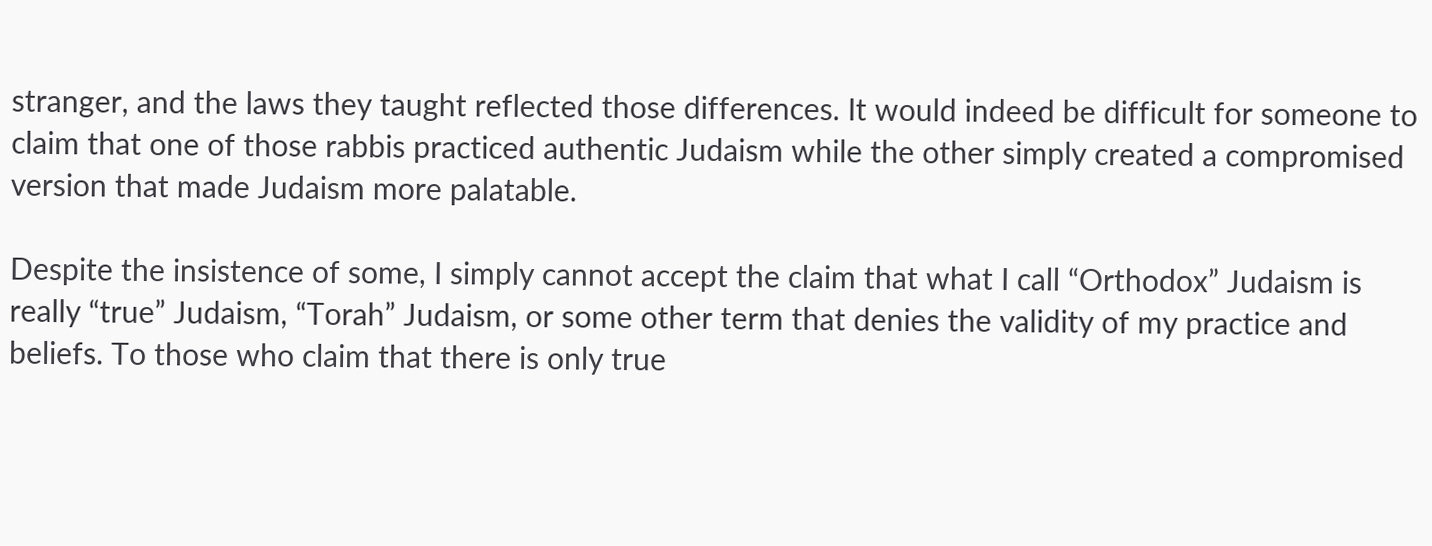stranger, and the laws they taught reflected those differences. It would indeed be difficult for someone to claim that one of those rabbis practiced authentic Judaism while the other simply created a compromised version that made Judaism more palatable.

Despite the insistence of some, I simply cannot accept the claim that what I call “Orthodox” Judaism is really “true” Judaism, “Torah” Judaism, or some other term that denies the validity of my practice and beliefs. To those who claim that there is only true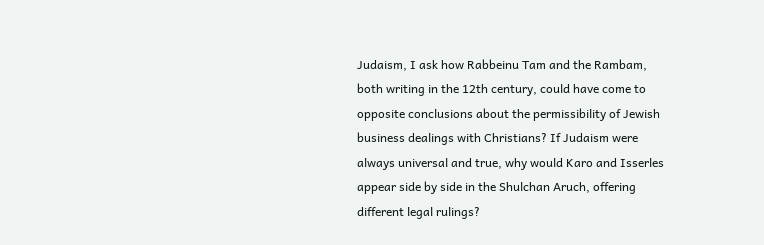Judaism, I ask how Rabbeinu Tam and the Rambam, both writing in the 12th century, could have come to opposite conclusions about the permissibility of Jewish business dealings with Christians? If Judaism were always universal and true, why would Karo and Isserles appear side by side in the Shulchan Aruch, offering different legal rulings?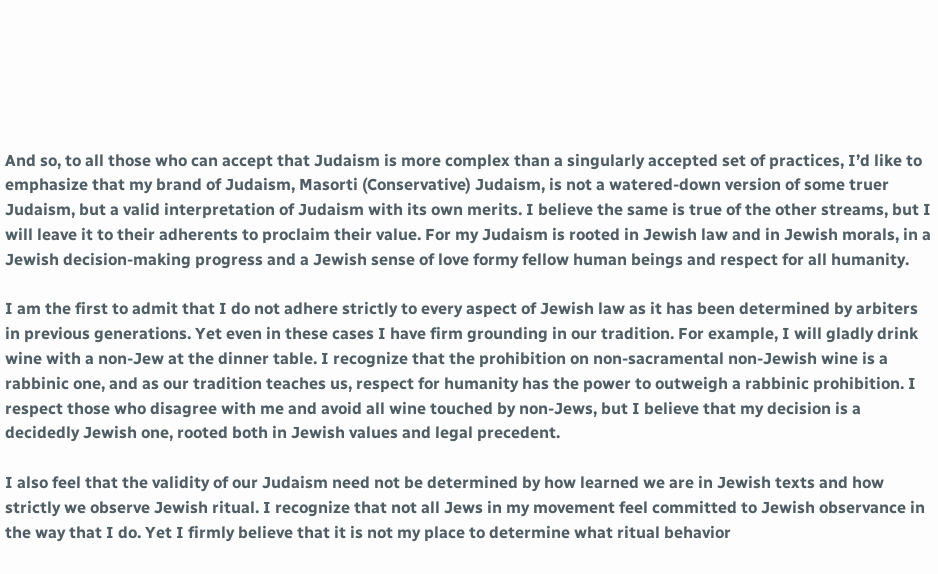And so, to all those who can accept that Judaism is more complex than a singularly accepted set of practices, I’d like to emphasize that my brand of Judaism, Masorti (Conservative) Judaism, is not a watered-down version of some truer Judaism, but a valid interpretation of Judaism with its own merits. I believe the same is true of the other streams, but I will leave it to their adherents to proclaim their value. For my Judaism is rooted in Jewish law and in Jewish morals, in a Jewish decision-making progress and a Jewish sense of love formy fellow human beings and respect for all humanity.

I am the first to admit that I do not adhere strictly to every aspect of Jewish law as it has been determined by arbiters in previous generations. Yet even in these cases I have firm grounding in our tradition. For example, I will gladly drink wine with a non-Jew at the dinner table. I recognize that the prohibition on non-sacramental non-Jewish wine is a rabbinic one, and as our tradition teaches us, respect for humanity has the power to outweigh a rabbinic prohibition. I respect those who disagree with me and avoid all wine touched by non-Jews, but I believe that my decision is a decidedly Jewish one, rooted both in Jewish values and legal precedent.

I also feel that the validity of our Judaism need not be determined by how learned we are in Jewish texts and how strictly we observe Jewish ritual. I recognize that not all Jews in my movement feel committed to Jewish observance in the way that I do. Yet I firmly believe that it is not my place to determine what ritual behavior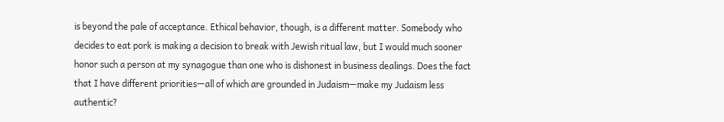is beyond the pale of acceptance. Ethical behavior, though, is a different matter. Somebody who decides to eat pork is making a decision to break with Jewish ritual law, but I would much sooner honor such a person at my synagogue than one who is dishonest in business dealings. Does the fact that I have different priorities—all of which are grounded in Judaism—make my Judaism less authentic?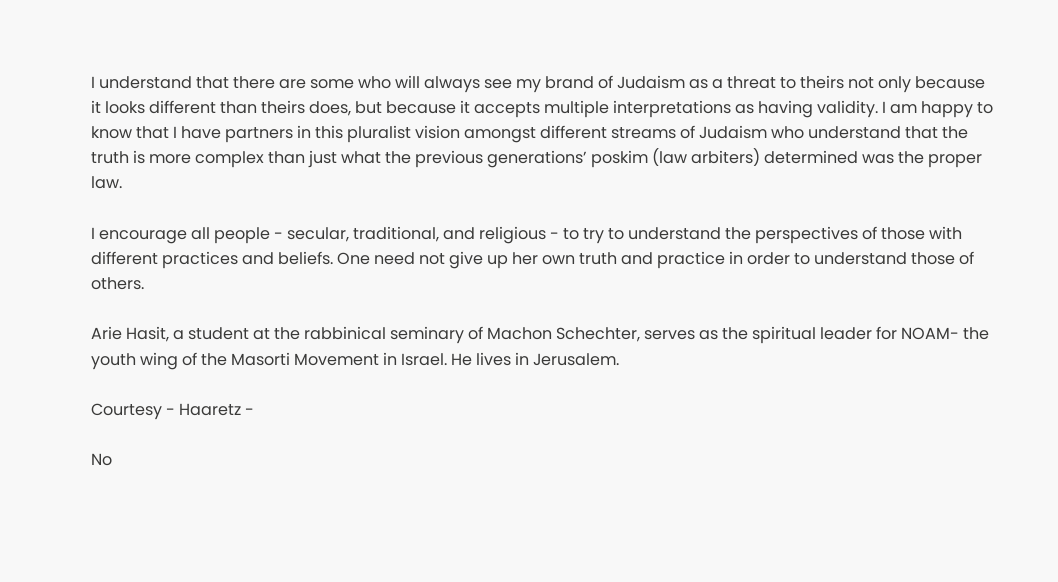I understand that there are some who will always see my brand of Judaism as a threat to theirs not only because it looks different than theirs does, but because it accepts multiple interpretations as having validity. I am happy to know that I have partners in this pluralist vision amongst different streams of Judaism who understand that the truth is more complex than just what the previous generations’ poskim (law arbiters) determined was the proper law.

I encourage all people - secular, traditional, and religious - to try to understand the perspectives of those with different practices and beliefs. One need not give up her own truth and practice in order to understand those of others.

Arie Hasit, a student at the rabbinical seminary of Machon Schechter, serves as the spiritual leader for NOAM- the youth wing of the Masorti Movement in Israel. He lives in Jerusalem.

Courtesy - Haaretz -

No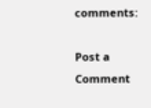comments:

Post a Comment